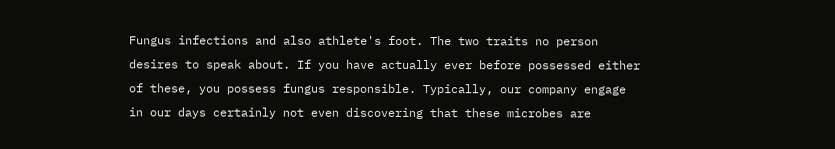Fungus infections and also athlete's foot. The two traits no person desires to speak about. If you have actually ever before possessed either of these, you possess fungus responsible. Typically, our company engage in our days certainly not even discovering that these microbes are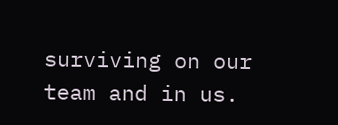surviving on our team and in us.